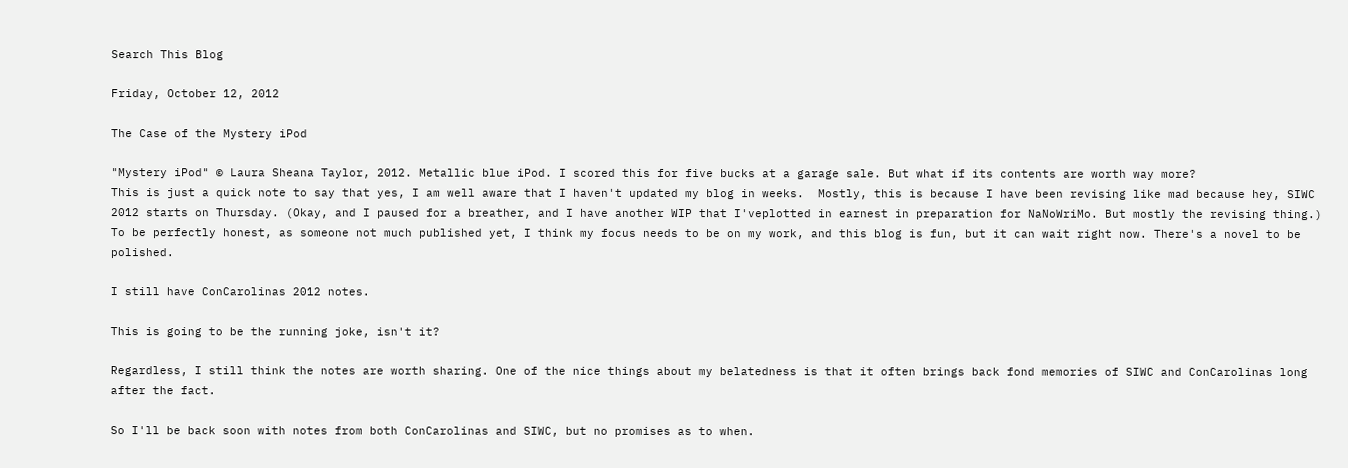Search This Blog

Friday, October 12, 2012

The Case of the Mystery iPod

"Mystery iPod" © Laura Sheana Taylor, 2012. Metallic blue iPod. I scored this for five bucks at a garage sale. But what if its contents are worth way more?
This is just a quick note to say that yes, I am well aware that I haven't updated my blog in weeks.  Mostly, this is because I have been revising like mad because hey, SIWC 2012 starts on Thursday. (Okay, and I paused for a breather, and I have another WIP that I'veplotted in earnest in preparation for NaNoWriMo. But mostly the revising thing.) To be perfectly honest, as someone not much published yet, I think my focus needs to be on my work, and this blog is fun, but it can wait right now. There's a novel to be polished.

I still have ConCarolinas 2012 notes.

This is going to be the running joke, isn't it?

Regardless, I still think the notes are worth sharing. One of the nice things about my belatedness is that it often brings back fond memories of SIWC and ConCarolinas long after the fact.

So I'll be back soon with notes from both ConCarolinas and SIWC, but no promises as to when.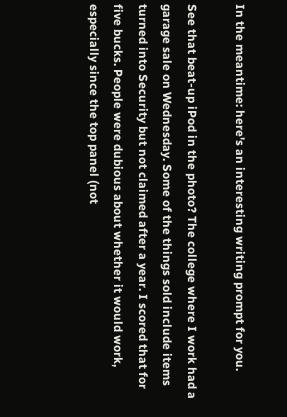In the meantime: here's an interesting writing prompt for you.

See that beat-up iPod in the photo? The college where I work had a garage sale on Wednesday. Some of the things sold include items turned into Security but not claimed after a year. I scored that for five bucks. People were dubious about whether it would work, especially since the top panel (not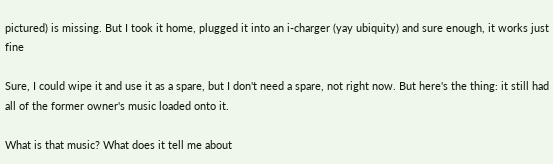pictured) is missing. But I took it home, plugged it into an i-charger (yay ubiquity) and sure enough, it works just fine

Sure, I could wipe it and use it as a spare, but I don't need a spare, not right now. But here's the thing: it still had all of the former owner's music loaded onto it.

What is that music? What does it tell me about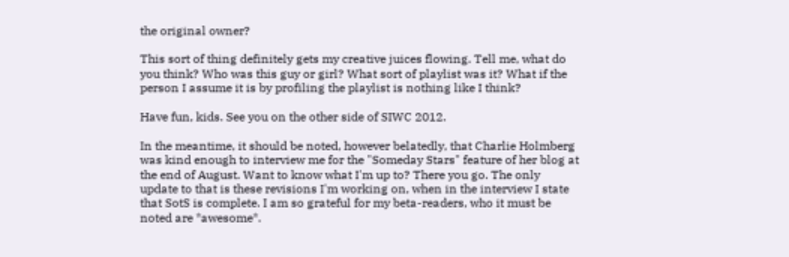the original owner?

This sort of thing definitely gets my creative juices flowing. Tell me, what do you think? Who was this guy or girl? What sort of playlist was it? What if the person I assume it is by profiling the playlist is nothing like I think?

Have fun, kids. See you on the other side of SIWC 2012.

In the meantime, it should be noted, however belatedly, that Charlie Holmberg was kind enough to interview me for the "Someday Stars" feature of her blog at the end of August. Want to know what I'm up to? There you go. The only update to that is these revisions I'm working on, when in the interview I state that SotS is complete. I am so grateful for my beta-readers, who it must be noted are *awesome*.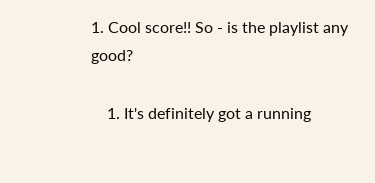1. Cool score!! So - is the playlist any good?

    1. It's definitely got a running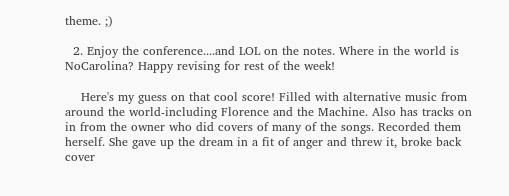theme. ;)

  2. Enjoy the conference....and LOL on the notes. Where in the world is NoCarolina? Happy revising for rest of the week!

    Here's my guess on that cool score! Filled with alternative music from around the world-including Florence and the Machine. Also has tracks on in from the owner who did covers of many of the songs. Recorded them herself. She gave up the dream in a fit of anger and threw it, broke back cover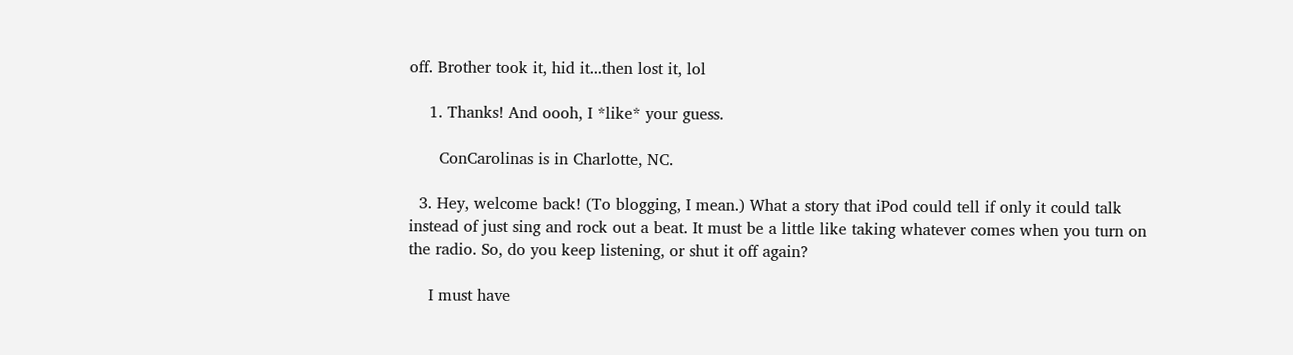off. Brother took it, hid it...then lost it, lol

    1. Thanks! And oooh, I *like* your guess.

      ConCarolinas is in Charlotte, NC.

  3. Hey, welcome back! (To blogging, I mean.) What a story that iPod could tell if only it could talk instead of just sing and rock out a beat. It must be a little like taking whatever comes when you turn on the radio. So, do you keep listening, or shut it off again?

    I must have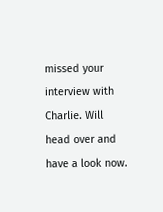missed your interview with Charlie. Will head over and have a look now.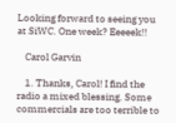Looking forward to seeing you at SiWC. One week? Eeeeek!!

    Carol Garvin

    1. Thanks, Carol! I find the radio a mixed blessing. Some commercials are too terrible to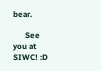bear.

      See you at SIWC! :D